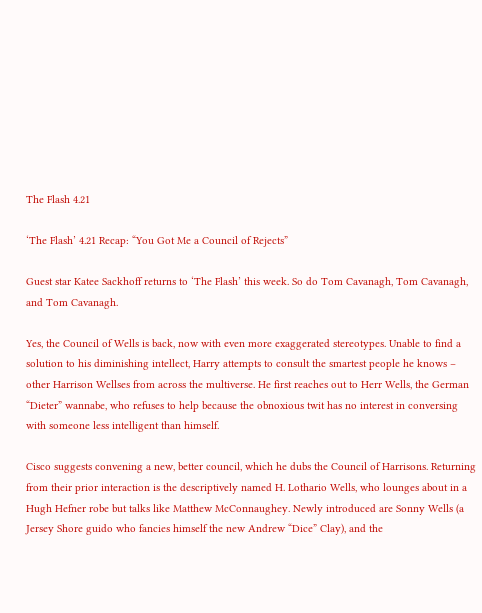The Flash 4.21

‘The Flash’ 4.21 Recap: “You Got Me a Council of Rejects”

Guest star Katee Sackhoff returns to ‘The Flash’ this week. So do Tom Cavanagh, Tom Cavanagh, and Tom Cavanagh.

Yes, the Council of Wells is back, now with even more exaggerated stereotypes. Unable to find a solution to his diminishing intellect, Harry attempts to consult the smartest people he knows – other Harrison Wellses from across the multiverse. He first reaches out to Herr Wells, the German “Dieter” wannabe, who refuses to help because the obnoxious twit has no interest in conversing with someone less intelligent than himself.

Cisco suggests convening a new, better council, which he dubs the Council of Harrisons. Returning from their prior interaction is the descriptively named H. Lothario Wells, who lounges about in a Hugh Hefner robe but talks like Matthew McConnaughey. Newly introduced are Sonny Wells (a Jersey Shore guido who fancies himself the new Andrew “Dice” Clay), and the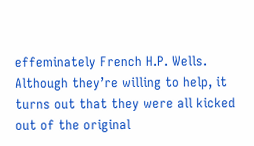effeminately French H.P. Wells. Although they’re willing to help, it turns out that they were all kicked out of the original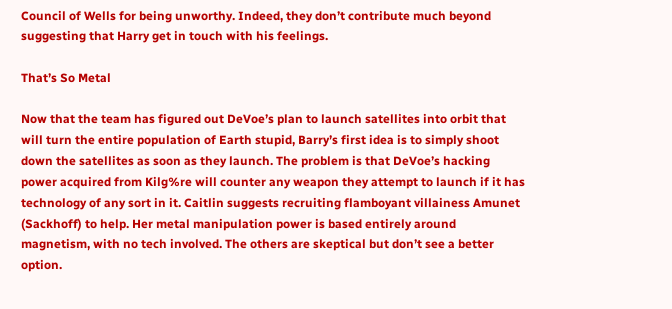Council of Wells for being unworthy. Indeed, they don’t contribute much beyond suggesting that Harry get in touch with his feelings.

That’s So Metal

Now that the team has figured out DeVoe’s plan to launch satellites into orbit that will turn the entire population of Earth stupid, Barry’s first idea is to simply shoot down the satellites as soon as they launch. The problem is that DeVoe’s hacking power acquired from Kilg%re will counter any weapon they attempt to launch if it has technology of any sort in it. Caitlin suggests recruiting flamboyant villainess Amunet (Sackhoff) to help. Her metal manipulation power is based entirely around magnetism, with no tech involved. The others are skeptical but don’t see a better option.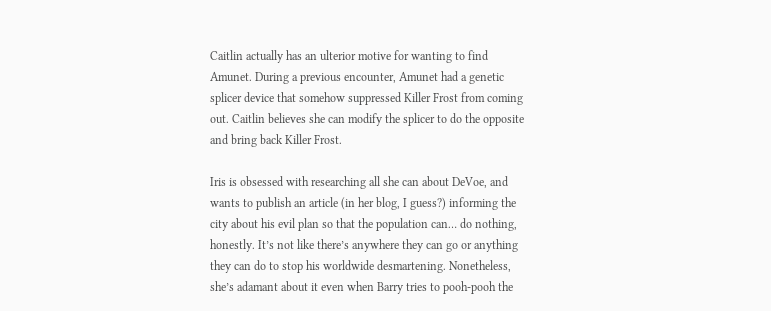Caitlin actually has an ulterior motive for wanting to find Amunet. During a previous encounter, Amunet had a genetic splicer device that somehow suppressed Killer Frost from coming out. Caitlin believes she can modify the splicer to do the opposite and bring back Killer Frost.

Iris is obsessed with researching all she can about DeVoe, and wants to publish an article (in her blog, I guess?) informing the city about his evil plan so that the population can… do nothing, honestly. It’s not like there’s anywhere they can go or anything they can do to stop his worldwide desmartening. Nonetheless, she’s adamant about it even when Barry tries to pooh-pooh the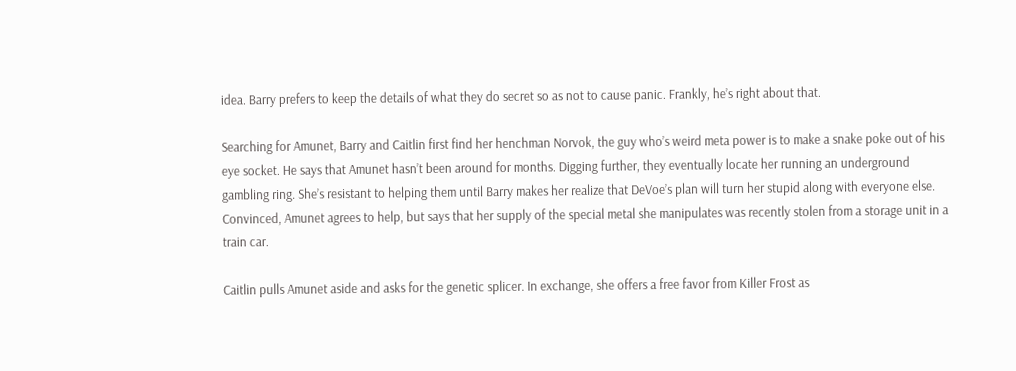idea. Barry prefers to keep the details of what they do secret so as not to cause panic. Frankly, he’s right about that.

Searching for Amunet, Barry and Caitlin first find her henchman Norvok, the guy who’s weird meta power is to make a snake poke out of his eye socket. He says that Amunet hasn’t been around for months. Digging further, they eventually locate her running an underground gambling ring. She’s resistant to helping them until Barry makes her realize that DeVoe’s plan will turn her stupid along with everyone else. Convinced, Amunet agrees to help, but says that her supply of the special metal she manipulates was recently stolen from a storage unit in a train car.

Caitlin pulls Amunet aside and asks for the genetic splicer. In exchange, she offers a free favor from Killer Frost as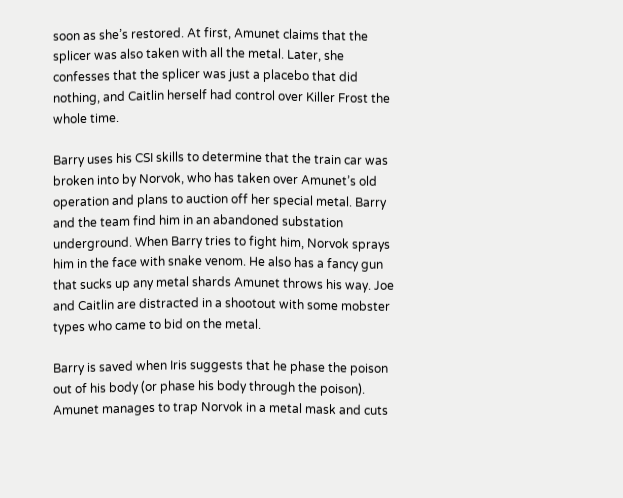soon as she’s restored. At first, Amunet claims that the splicer was also taken with all the metal. Later, she confesses that the splicer was just a placebo that did nothing, and Caitlin herself had control over Killer Frost the whole time.

Barry uses his CSI skills to determine that the train car was broken into by Norvok, who has taken over Amunet’s old operation and plans to auction off her special metal. Barry and the team find him in an abandoned substation underground. When Barry tries to fight him, Norvok sprays him in the face with snake venom. He also has a fancy gun that sucks up any metal shards Amunet throws his way. Joe and Caitlin are distracted in a shootout with some mobster types who came to bid on the metal.

Barry is saved when Iris suggests that he phase the poison out of his body (or phase his body through the poison). Amunet manages to trap Norvok in a metal mask and cuts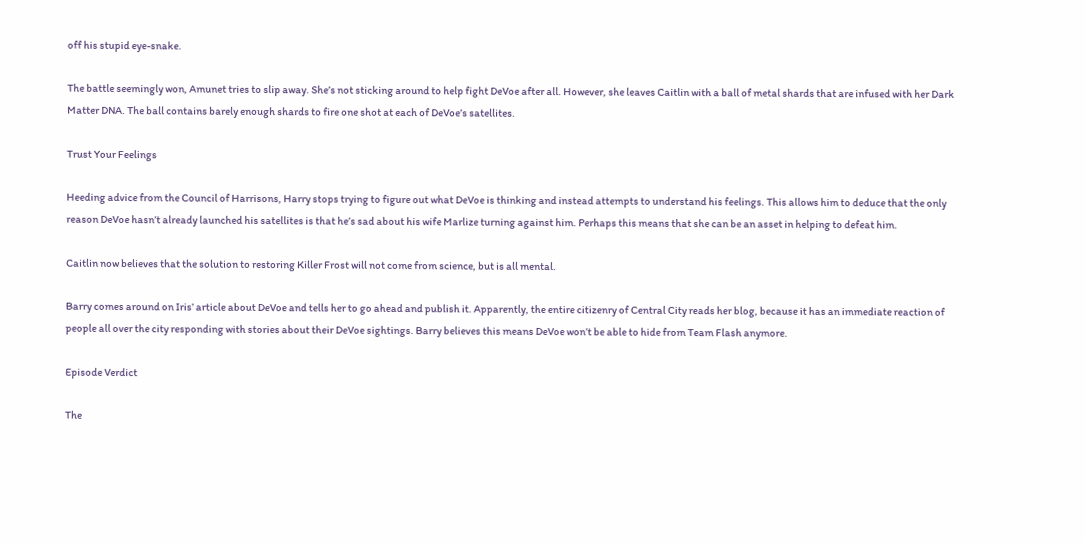off his stupid eye-snake.

The battle seemingly won, Amunet tries to slip away. She’s not sticking around to help fight DeVoe after all. However, she leaves Caitlin with a ball of metal shards that are infused with her Dark Matter DNA. The ball contains barely enough shards to fire one shot at each of DeVoe’s satellites.

Trust Your Feelings

Heeding advice from the Council of Harrisons, Harry stops trying to figure out what DeVoe is thinking and instead attempts to understand his feelings. This allows him to deduce that the only reason DeVoe hasn’t already launched his satellites is that he’s sad about his wife Marlize turning against him. Perhaps this means that she can be an asset in helping to defeat him.

Caitlin now believes that the solution to restoring Killer Frost will not come from science, but is all mental.

Barry comes around on Iris’ article about DeVoe and tells her to go ahead and publish it. Apparently, the entire citizenry of Central City reads her blog, because it has an immediate reaction of people all over the city responding with stories about their DeVoe sightings. Barry believes this means DeVoe won’t be able to hide from Team Flash anymore.

Episode Verdict

The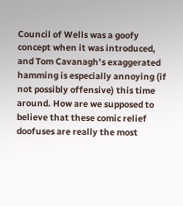Council of Wells was a goofy concept when it was introduced, and Tom Cavanagh’s exaggerated hamming is especially annoying (if not possibly offensive) this time around. How are we supposed to believe that these comic relief doofuses are really the most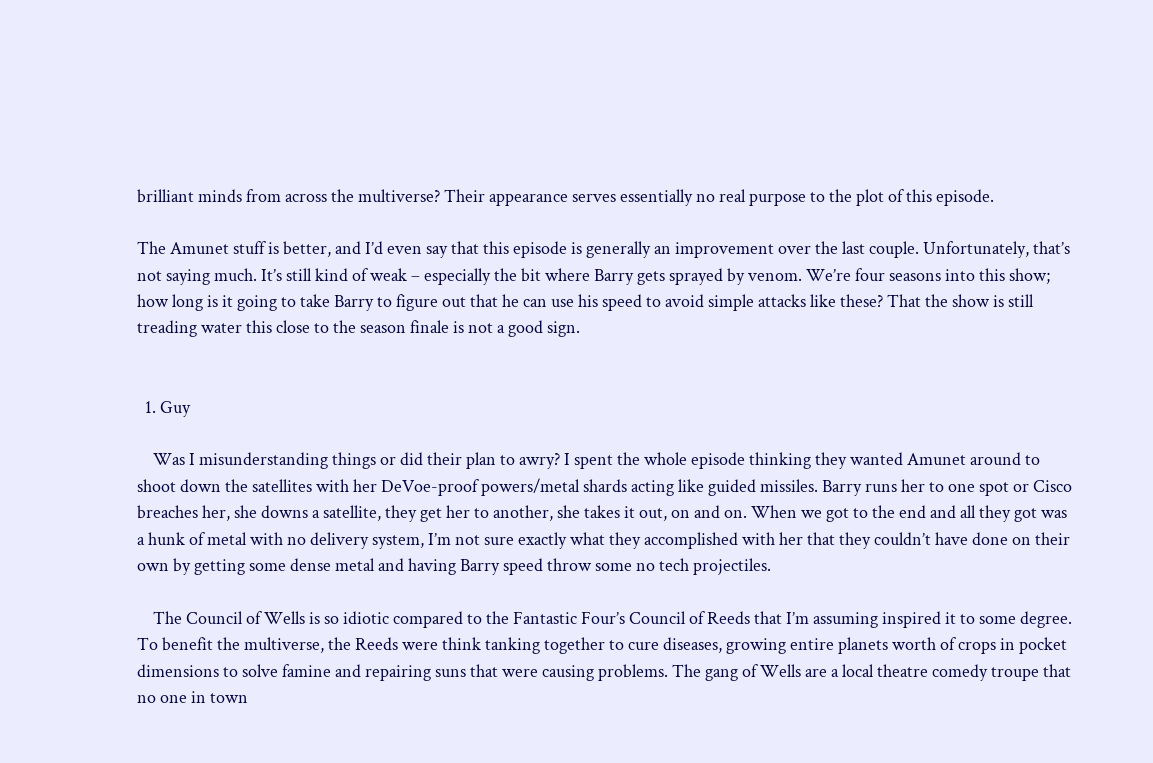brilliant minds from across the multiverse? Their appearance serves essentially no real purpose to the plot of this episode.

The Amunet stuff is better, and I’d even say that this episode is generally an improvement over the last couple. Unfortunately, that’s not saying much. It’s still kind of weak – especially the bit where Barry gets sprayed by venom. We’re four seasons into this show; how long is it going to take Barry to figure out that he can use his speed to avoid simple attacks like these? That the show is still treading water this close to the season finale is not a good sign.


  1. Guy

    Was I misunderstanding things or did their plan to awry? I spent the whole episode thinking they wanted Amunet around to shoot down the satellites with her DeVoe-proof powers/metal shards acting like guided missiles. Barry runs her to one spot or Cisco breaches her, she downs a satellite, they get her to another, she takes it out, on and on. When we got to the end and all they got was a hunk of metal with no delivery system, I’m not sure exactly what they accomplished with her that they couldn’t have done on their own by getting some dense metal and having Barry speed throw some no tech projectiles.

    The Council of Wells is so idiotic compared to the Fantastic Four’s Council of Reeds that I’m assuming inspired it to some degree. To benefit the multiverse, the Reeds were think tanking together to cure diseases, growing entire planets worth of crops in pocket dimensions to solve famine and repairing suns that were causing problems. The gang of Wells are a local theatre comedy troupe that no one in town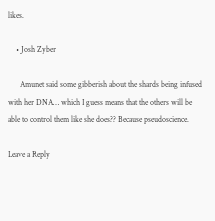likes.

    • Josh Zyber

      Amunet said some gibberish about the shards being infused with her DNA… which I guess means that the others will be able to control them like she does?? Because pseudoscience.

Leave a Reply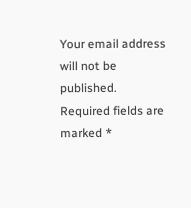Your email address will not be published. Required fields are marked *